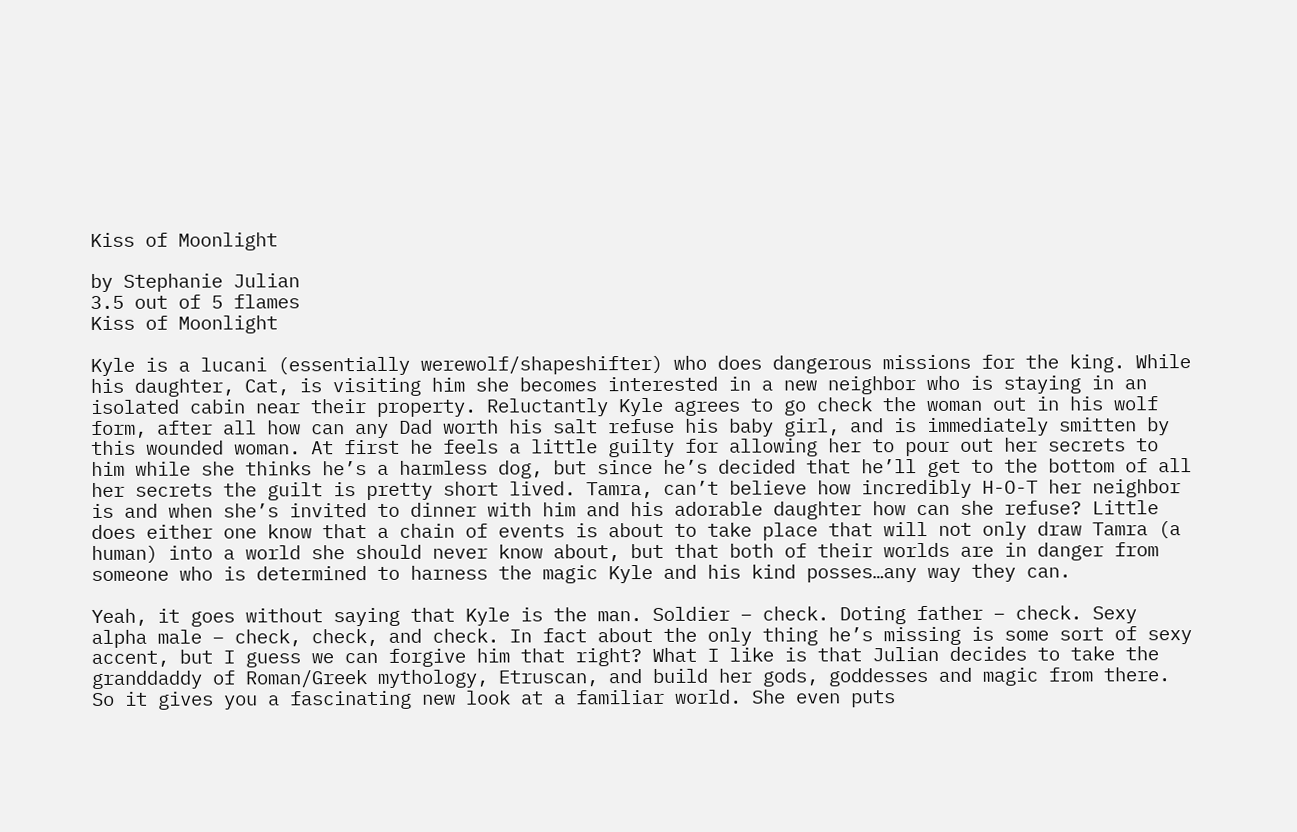Kiss of Moonlight

by Stephanie Julian
3.5 out of 5 flames
Kiss of Moonlight

Kyle is a lucani (essentially werewolf/shapeshifter) who does dangerous missions for the king. While his daughter, Cat, is visiting him she becomes interested in a new neighbor who is staying in an isolated cabin near their property. Reluctantly Kyle agrees to go check the woman out in his wolf form, after all how can any Dad worth his salt refuse his baby girl, and is immediately smitten by this wounded woman. At first he feels a little guilty for allowing her to pour out her secrets to him while she thinks he’s a harmless dog, but since he’s decided that he’ll get to the bottom of all her secrets the guilt is pretty short lived. Tamra, can’t believe how incredibly H-O-T her neighbor is and when she’s invited to dinner with him and his adorable daughter how can she refuse? Little does either one know that a chain of events is about to take place that will not only draw Tamra (a human) into a world she should never know about, but that both of their worlds are in danger from someone who is determined to harness the magic Kyle and his kind posses…any way they can.

Yeah, it goes without saying that Kyle is the man. Soldier – check. Doting father – check. Sexy alpha male – check, check, and check. In fact about the only thing he’s missing is some sort of sexy accent, but I guess we can forgive him that right? What I like is that Julian decides to take the granddaddy of Roman/Greek mythology, Etruscan, and build her gods, goddesses and magic from there. So it gives you a fascinating new look at a familiar world. She even puts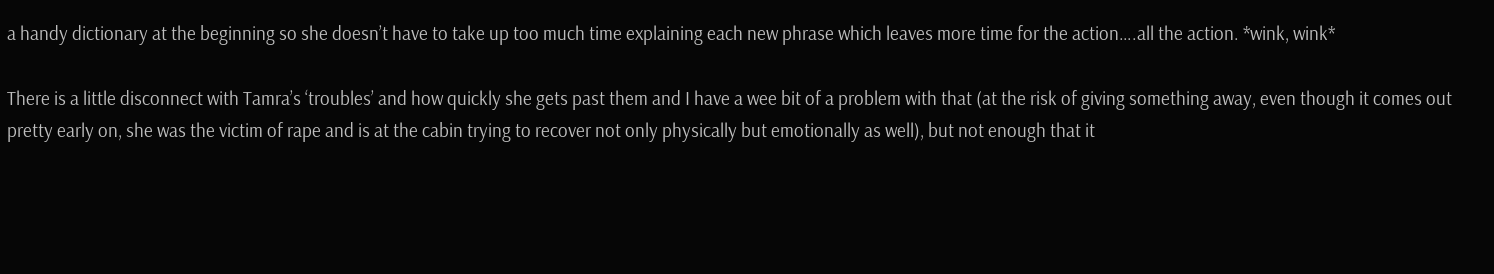a handy dictionary at the beginning so she doesn’t have to take up too much time explaining each new phrase which leaves more time for the action….all the action. *wink, wink*

There is a little disconnect with Tamra’s ‘troubles’ and how quickly she gets past them and I have a wee bit of a problem with that (at the risk of giving something away, even though it comes out pretty early on, she was the victim of rape and is at the cabin trying to recover not only physically but emotionally as well), but not enough that it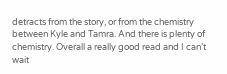detracts from the story, or from the chemistry between Kyle and Tamra. And there is plenty of chemistry. Overall a really good read and I can’t wait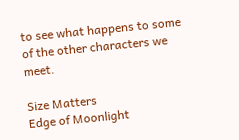to see what happens to some of the other characters we meet.

Size Matters
Edge of Moonlight